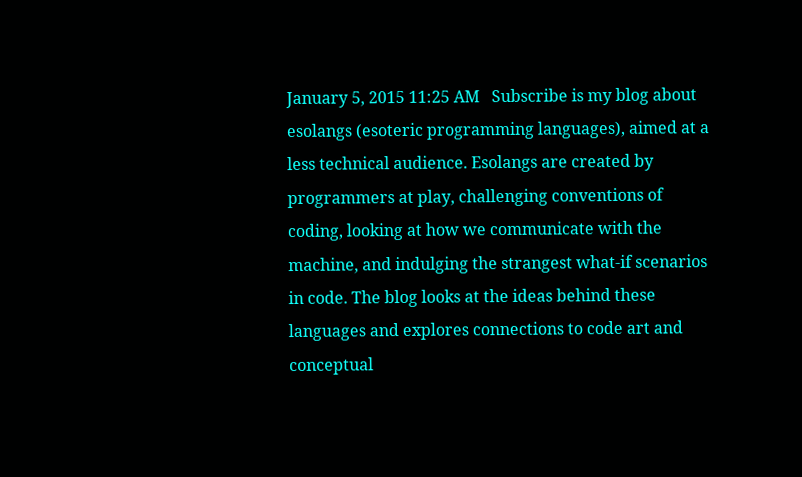January 5, 2015 11:25 AM   Subscribe is my blog about esolangs (esoteric programming languages), aimed at a less technical audience. Esolangs are created by programmers at play, challenging conventions of coding, looking at how we communicate with the machine, and indulging the strangest what-if scenarios in code. The blog looks at the ideas behind these languages and explores connections to code art and conceptual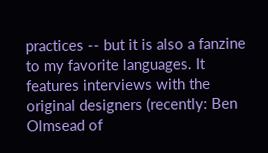practices -- but it is also a fanzine to my favorite languages. It features interviews with the original designers (recently: Ben Olmsead of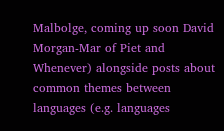Malbolge, coming up soon David Morgan-Mar of Piet and Whenever) alongside posts about common themes between languages (e.g. languages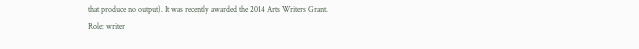that produce no output). It was recently awarded the 2014 Arts Writers Grant.
Role: writer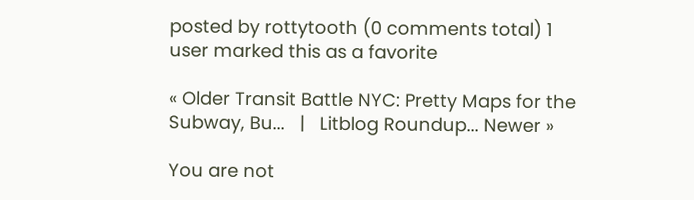posted by rottytooth (0 comments total) 1 user marked this as a favorite

« Older Transit Battle NYC: Pretty Maps for the Subway, Bu...   |   Litblog Roundup... Newer »

You are not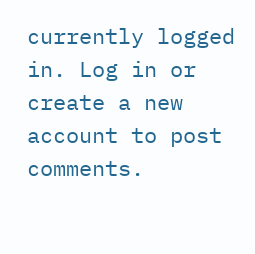currently logged in. Log in or create a new account to post comments.